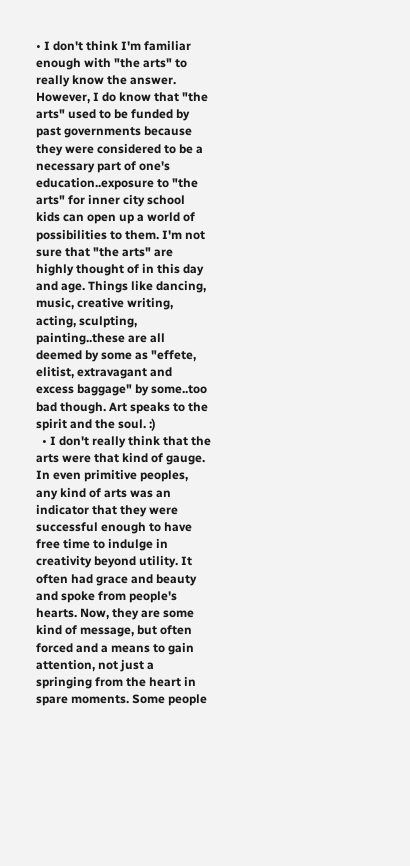• I don't think I'm familiar enough with "the arts" to really know the answer. However, I do know that "the arts" used to be funded by past governments because they were considered to be a necessary part of one's education..exposure to "the arts" for inner city school kids can open up a world of possibilities to them. I'm not sure that "the arts" are highly thought of in this day and age. Things like dancing, music, creative writing, acting, sculpting, painting..these are all deemed by some as "effete, elitist, extravagant and excess baggage" by some..too bad though. Art speaks to the spirit and the soul. :)
  • I don't really think that the arts were that kind of gauge. In even primitive peoples, any kind of arts was an indicator that they were successful enough to have free time to indulge in creativity beyond utility. It often had grace and beauty and spoke from people's hearts. Now, they are some kind of message, but often forced and a means to gain attention, not just a springing from the heart in spare moments. Some people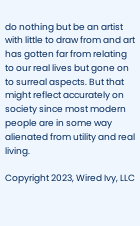do nothing but be an artist with little to draw from and art has gotten far from relating to our real lives but gone on to surreal aspects. But that might reflect accurately on society since most modern people are in some way alienated from utility and real living.

Copyright 2023, Wired Ivy, LLC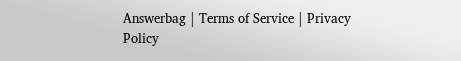Answerbag | Terms of Service | Privacy Policy